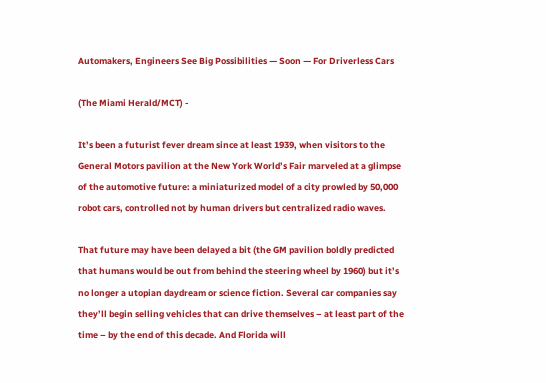Automakers, Engineers See Big Possibilities — Soon — For Driverless Cars

(The Miami Herald/MCT) -

It’s been a futurist fever dream since at least 1939, when visitors to the General Motors pavilion at the New York World’s Fair marveled at a glimpse of the automotive future: a miniaturized model of a city prowled by 50,000 robot cars, controlled not by human drivers but centralized radio waves.

That future may have been delayed a bit (the GM pavilion boldly predicted that humans would be out from behind the steering wheel by 1960) but it’s no longer a utopian daydream or science fiction. Several car companies say they’ll begin selling vehicles that can drive themselves – at least part of the time – by the end of this decade. And Florida will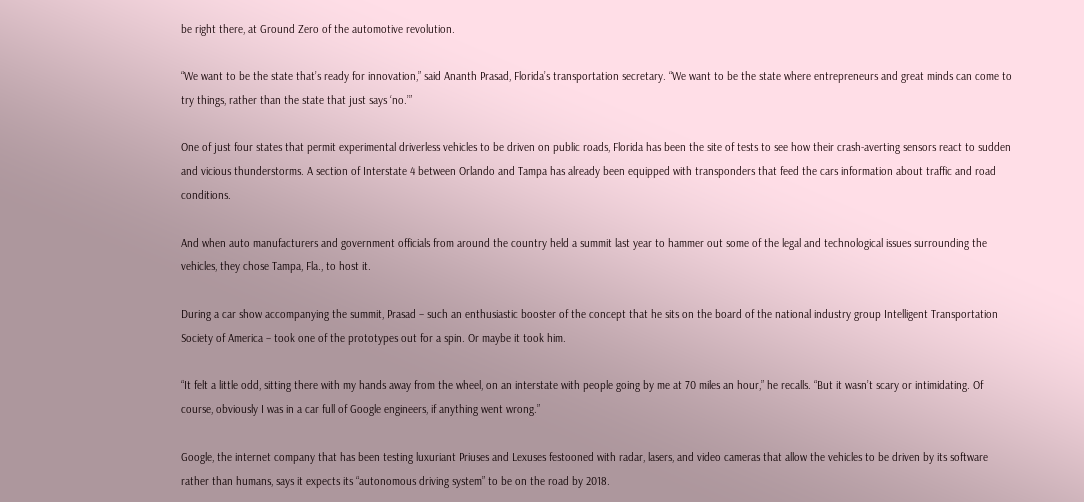be right there, at Ground Zero of the automotive revolution.

“We want to be the state that’s ready for innovation,” said Ananth Prasad, Florida’s transportation secretary. “We want to be the state where entrepreneurs and great minds can come to try things, rather than the state that just says ‘no.’”

One of just four states that permit experimental driverless vehicles to be driven on public roads, Florida has been the site of tests to see how their crash-averting sensors react to sudden and vicious thunderstorms. A section of Interstate 4 between Orlando and Tampa has already been equipped with transponders that feed the cars information about traffic and road conditions.

And when auto manufacturers and government officials from around the country held a summit last year to hammer out some of the legal and technological issues surrounding the vehicles, they chose Tampa, Fla., to host it.

During a car show accompanying the summit, Prasad – such an enthusiastic booster of the concept that he sits on the board of the national industry group Intelligent Transportation Society of America – took one of the prototypes out for a spin. Or maybe it took him.

“It felt a little odd, sitting there with my hands away from the wheel, on an interstate with people going by me at 70 miles an hour,” he recalls. “But it wasn’t scary or intimidating. Of course, obviously I was in a car full of Google engineers, if anything went wrong.”

Google, the internet company that has been testing luxuriant Priuses and Lexuses festooned with radar, lasers, and video cameras that allow the vehicles to be driven by its software rather than humans, says it expects its “autonomous driving system” to be on the road by 2018.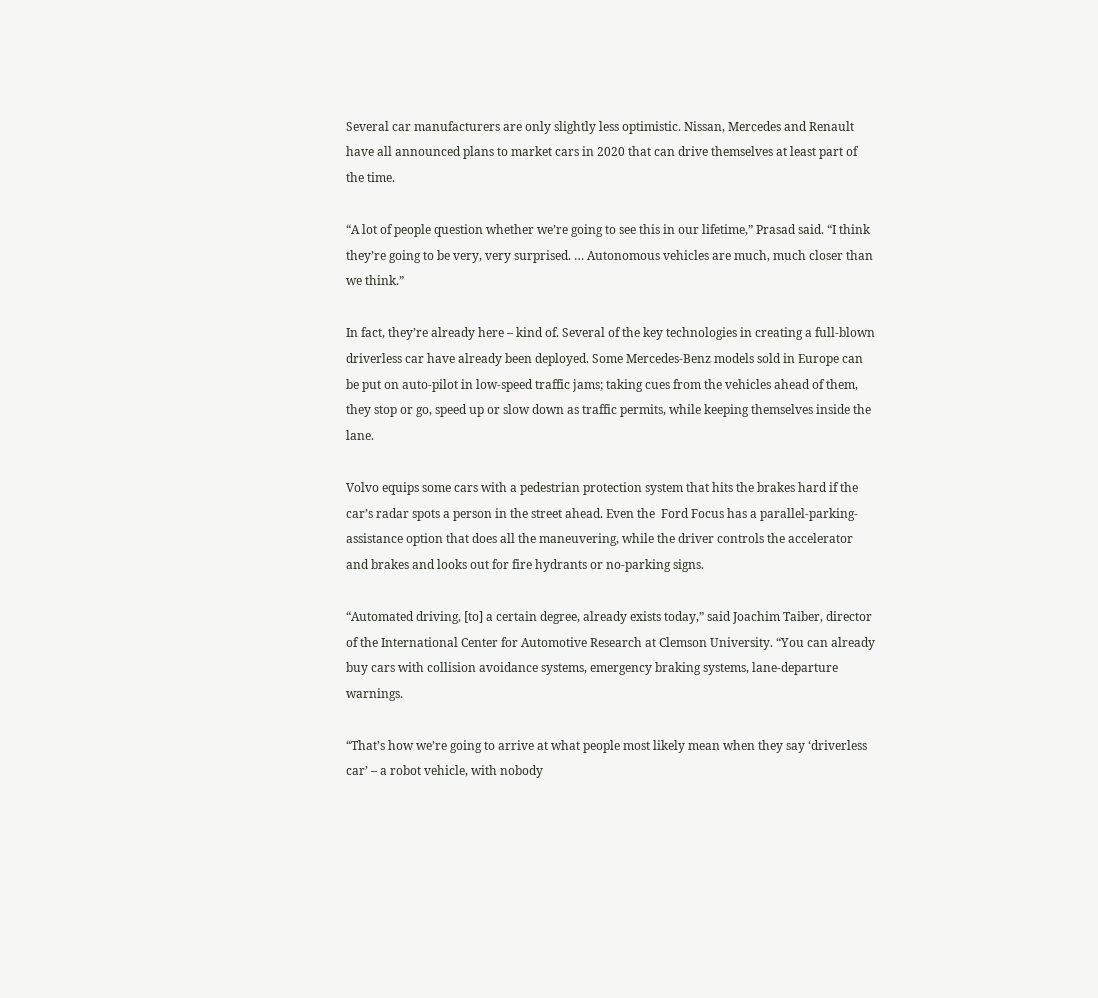Several car manufacturers are only slightly less optimistic. Nissan, Mercedes and Renault have all announced plans to market cars in 2020 that can drive themselves at least part of the time.

“A lot of people question whether we’re going to see this in our lifetime,” Prasad said. “I think they’re going to be very, very surprised. … Autonomous vehicles are much, much closer than we think.”

In fact, they’re already here – kind of. Several of the key technologies in creating a full-blown driverless car have already been deployed. Some Mercedes-Benz models sold in Europe can be put on auto-pilot in low-speed traffic jams; taking cues from the vehicles ahead of them, they stop or go, speed up or slow down as traffic permits, while keeping themselves inside the lane.

Volvo equips some cars with a pedestrian protection system that hits the brakes hard if the car’s radar spots a person in the street ahead. Even the  Ford Focus has a parallel-parking-assistance option that does all the maneuvering, while the driver controls the accelerator and brakes and looks out for fire hydrants or no-parking signs.

“Automated driving, [to] a certain degree, already exists today,” said Joachim Taiber, director of the International Center for Automotive Research at Clemson University. “You can already buy cars with collision avoidance systems, emergency braking systems, lane-departure warnings.

“That’s how we’re going to arrive at what people most likely mean when they say ‘driverless car’ – a robot vehicle, with nobody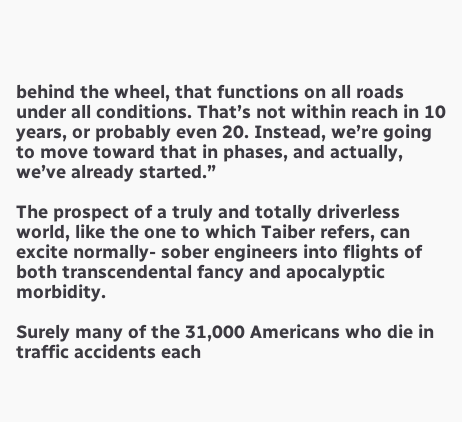behind the wheel, that functions on all roads under all conditions. That’s not within reach in 10 years, or probably even 20. Instead, we’re going to move toward that in phases, and actually, we’ve already started.”

The prospect of a truly and totally driverless world, like the one to which Taiber refers, can excite normally- sober engineers into flights of both transcendental fancy and apocalyptic morbidity.

Surely many of the 31,000 Americans who die in traffic accidents each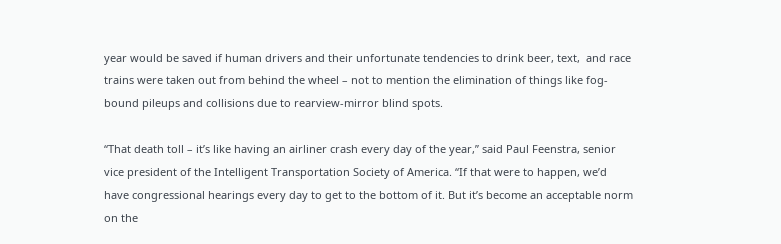year would be saved if human drivers and their unfortunate tendencies to drink beer, text,  and race trains were taken out from behind the wheel – not to mention the elimination of things like fog-bound pileups and collisions due to rearview-mirror blind spots.

“That death toll – it’s like having an airliner crash every day of the year,” said Paul Feenstra, senior vice president of the Intelligent Transportation Society of America. “If that were to happen, we’d have congressional hearings every day to get to the bottom of it. But it’s become an acceptable norm on the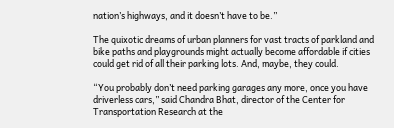nation’s highways, and it doesn’t have to be.”

The quixotic dreams of urban planners for vast tracts of parkland and bike paths and playgrounds might actually become affordable if cities could get rid of all their parking lots. And, maybe, they could.

“You probably don’t need parking garages any more, once you have driverless cars,” said Chandra Bhat, director of the Center for Transportation Research at the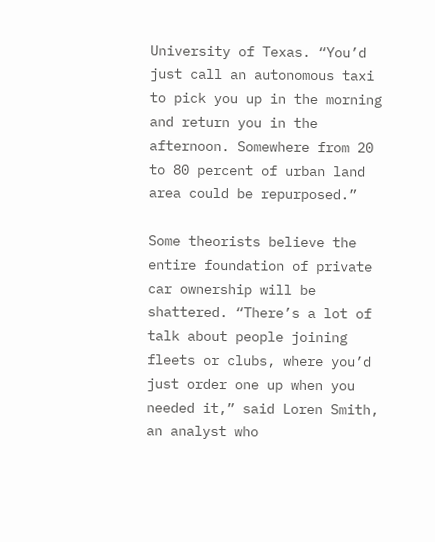University of Texas. “You’d just call an autonomous taxi to pick you up in the morning and return you in the afternoon. Somewhere from 20 to 80 percent of urban land area could be repurposed.”

Some theorists believe the entire foundation of private car ownership will be shattered. “There’s a lot of talk about people joining fleets or clubs, where you’d just order one up when you needed it,” said Loren Smith, an analyst who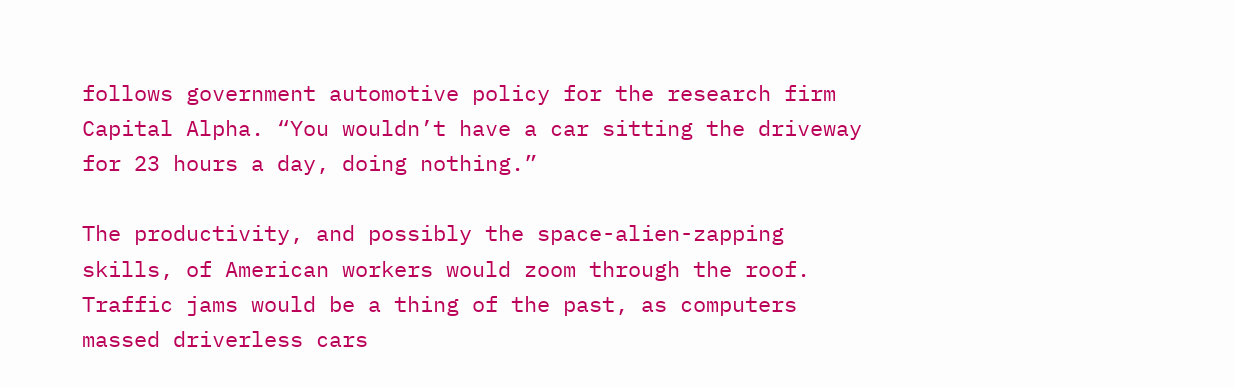follows government automotive policy for the research firm Capital Alpha. “You wouldn’t have a car sitting the driveway for 23 hours a day, doing nothing.”

The productivity, and possibly the space-alien-zapping skills, of American workers would zoom through the roof.  Traffic jams would be a thing of the past, as computers massed driverless cars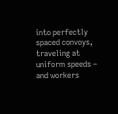into perfectly spaced convoys, traveling at uniform speeds – and workers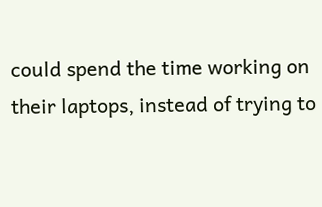could spend the time working on their laptops, instead of trying to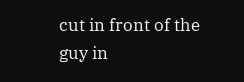cut in front of the guy in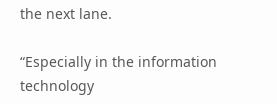the next lane.

“Especially in the information technology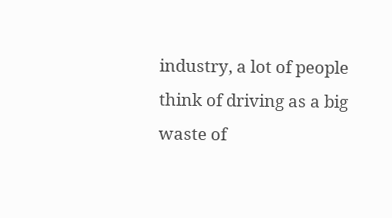industry, a lot of people think of driving as a big waste of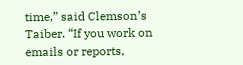time,” said Clemson’s Taiber. “If you work on emails or reports,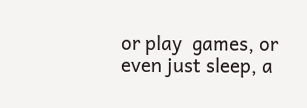or play  games, or even just sleep, a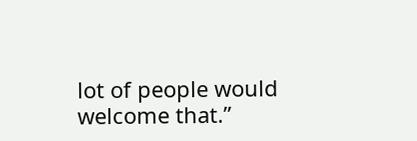lot of people would welcome that.”